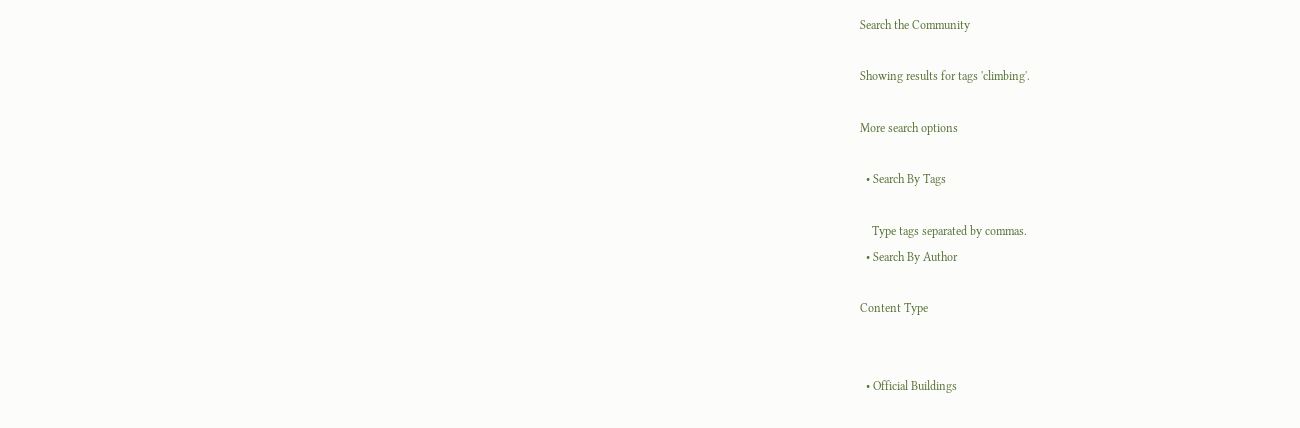Search the Community

Showing results for tags 'climbing'.

More search options

  • Search By Tags

    Type tags separated by commas.
  • Search By Author

Content Type


  • Official Buildings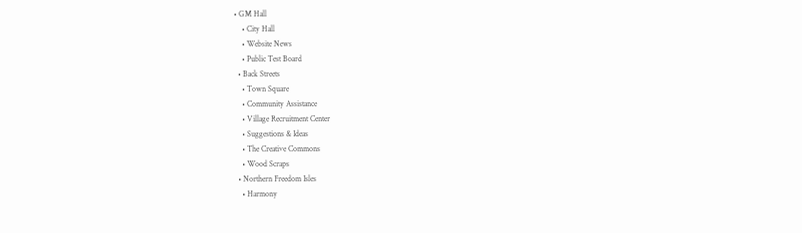• GM Hall
    • City Hall
    • Website News
    • Public Test Board
  • Back Streets
    • Town Square
    • Community Assistance
    • Village Recruitment Center
    • Suggestions & Ideas
    • The Creative Commons
    • Wood Scraps
  • Northern Freedom Isles
    • Harmony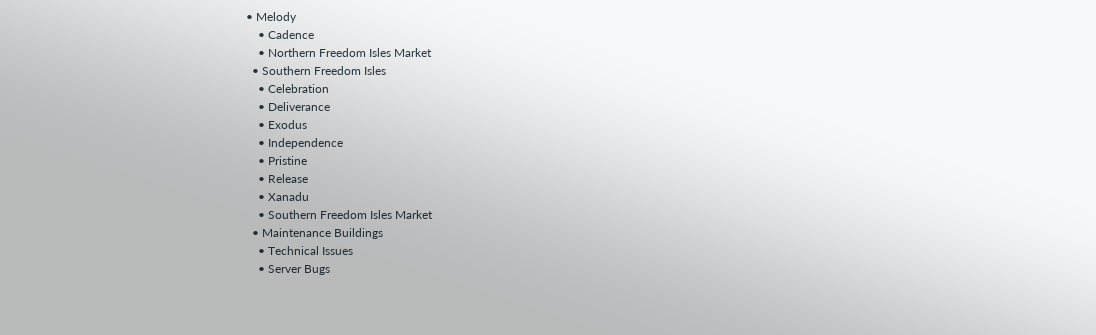• Melody
    • Cadence
    • Northern Freedom Isles Market
  • Southern Freedom Isles
    • Celebration
    • Deliverance
    • Exodus
    • Independence
    • Pristine
    • Release
    • Xanadu
    • Southern Freedom Isles Market
  • Maintenance Buildings
    • Technical Issues
    • Server Bugs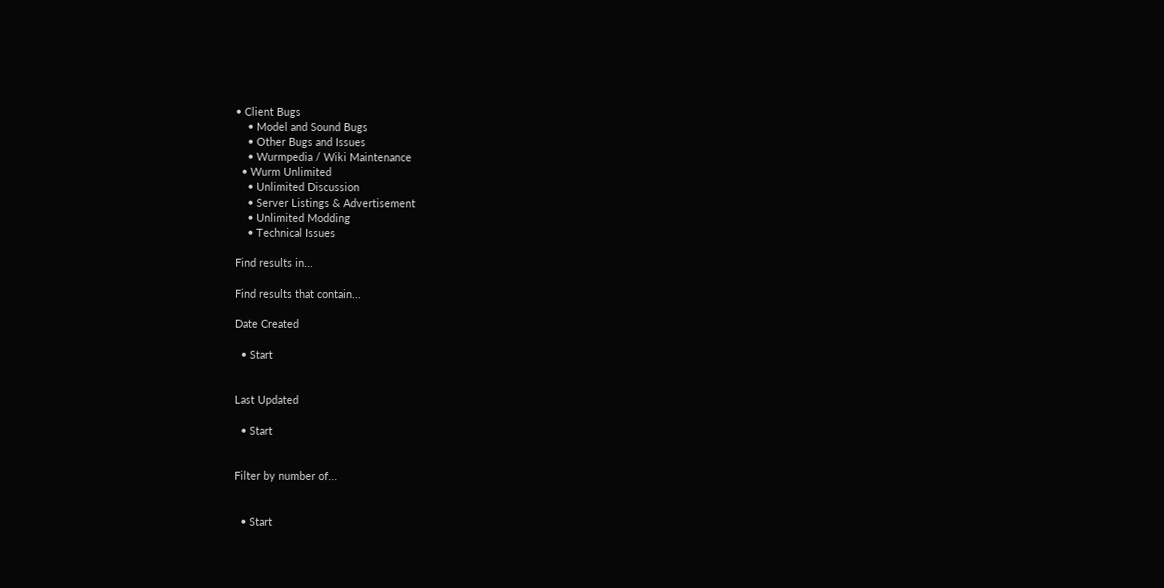• Client Bugs
    • Model and Sound Bugs
    • Other Bugs and Issues
    • Wurmpedia / Wiki Maintenance
  • Wurm Unlimited
    • Unlimited Discussion
    • Server Listings & Advertisement
    • Unlimited Modding
    • Technical Issues

Find results in...

Find results that contain...

Date Created

  • Start


Last Updated

  • Start


Filter by number of...


  • Start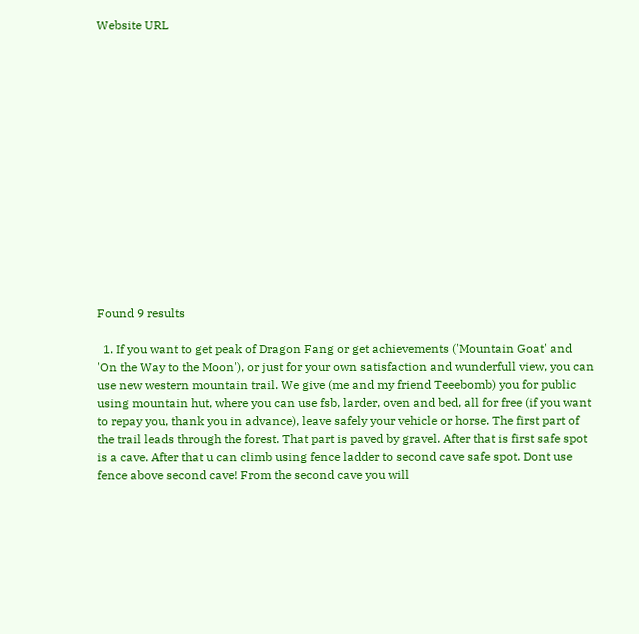Website URL















Found 9 results

  1. If you want to get peak of Dragon Fang or get achievements ('Mountain Goat' and 'On the Way to the Moon'), or just for your own satisfaction and wunderfull view, you can use new western mountain trail. We give (me and my friend Teeebomb) you for public using mountain hut, where you can use fsb, larder, oven and bed, all for free (if you want to repay you, thank you in advance), leave safely your vehicle or horse. The first part of the trail leads through the forest. That part is paved by gravel. After that is first safe spot is a cave. After that u can climb using fence ladder to second cave safe spot. Dont use fence above second cave! From the second cave you will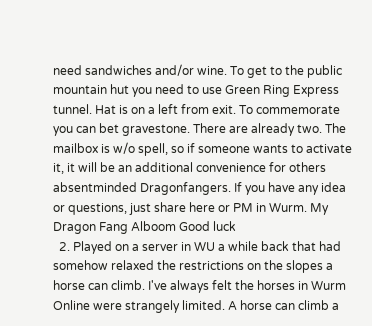need sandwiches and/or wine. To get to the public mountain hut you need to use Green Ring Express tunnel. Hat is on a left from exit. To commemorate you can bet gravestone. There are already two. The mailbox is w/o spell, so if someone wants to activate it, it will be an additional convenience for others absentminded Dragonfangers. If you have any idea or questions, just share here or PM in Wurm. My Dragon Fang Alboom Good luck
  2. Played on a server in WU a while back that had somehow relaxed the restrictions on the slopes a horse can climb. I've always felt the horses in Wurm Online were strangely limited. A horse can climb a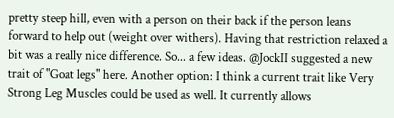pretty steep hill, even with a person on their back if the person leans forward to help out (weight over withers). Having that restriction relaxed a bit was a really nice difference. So... a few ideas. @JockII suggested a new trait of "Goat legs" here. Another option: I think a current trait like Very Strong Leg Muscles could be used as well. It currently allows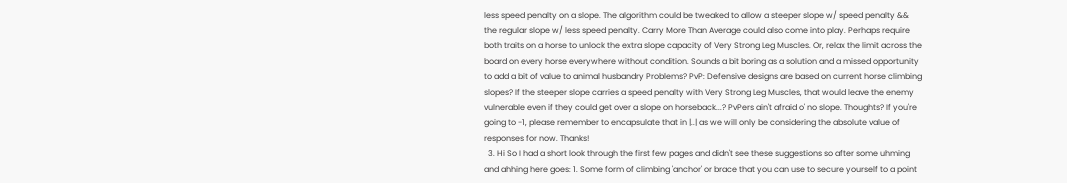less speed penalty on a slope. The algorithm could be tweaked to allow a steeper slope w/ speed penalty && the regular slope w/ less speed penalty. Carry More Than Average could also come into play. Perhaps require both traits on a horse to unlock the extra slope capacity of Very Strong Leg Muscles. Or, relax the limit across the board on every horse everywhere without condition. Sounds a bit boring as a solution and a missed opportunity to add a bit of value to animal husbandry Problems? PvP: Defensive designs are based on current horse climbing slopes? If the steeper slope carries a speed penalty with Very Strong Leg Muscles, that would leave the enemy vulnerable even if they could get over a slope on horseback...? PvPers ain't afraid o' no slope. Thoughts? If you're going to -1, please remember to encapsulate that in |..| as we will only be considering the absolute value of responses for now. Thanks!
  3. Hi So I had a short look through the first few pages and didn't see these suggestions so after some uhming and ahhing here goes: 1. Some form of climbing 'anchor' or brace that you can use to secure yourself to a point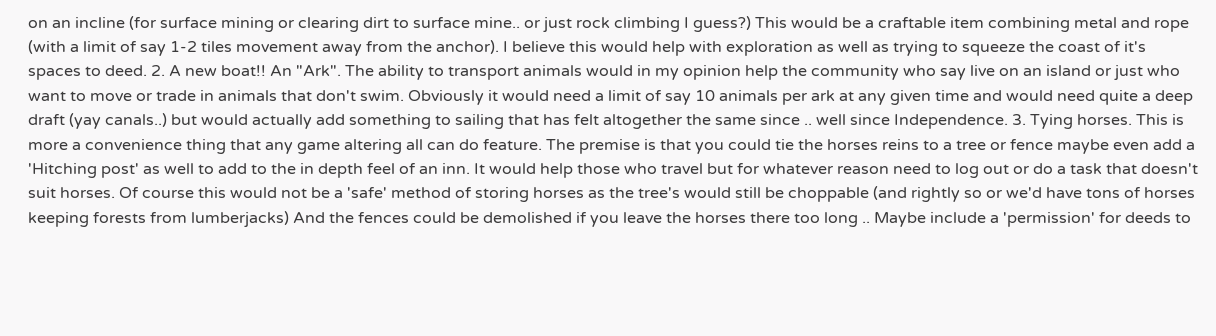on an incline (for surface mining or clearing dirt to surface mine.. or just rock climbing I guess?) This would be a craftable item combining metal and rope (with a limit of say 1-2 tiles movement away from the anchor). I believe this would help with exploration as well as trying to squeeze the coast of it's spaces to deed. 2. A new boat!! An "Ark". The ability to transport animals would in my opinion help the community who say live on an island or just who want to move or trade in animals that don't swim. Obviously it would need a limit of say 10 animals per ark at any given time and would need quite a deep draft (yay canals..) but would actually add something to sailing that has felt altogether the same since .. well since Independence. 3. Tying horses. This is more a convenience thing that any game altering all can do feature. The premise is that you could tie the horses reins to a tree or fence maybe even add a 'Hitching post' as well to add to the in depth feel of an inn. It would help those who travel but for whatever reason need to log out or do a task that doesn't suit horses. Of course this would not be a 'safe' method of storing horses as the tree's would still be choppable (and rightly so or we'd have tons of horses keeping forests from lumberjacks) And the fences could be demolished if you leave the horses there too long .. Maybe include a 'permission' for deeds to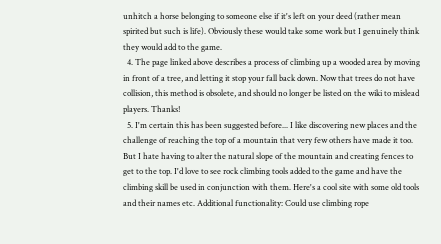unhitch a horse belonging to someone else if it's left on your deed (rather mean spirited but such is life). Obviously these would take some work but I genuinely think they would add to the game.
  4. The page linked above describes a process of climbing up a wooded area by moving in front of a tree, and letting it stop your fall back down. Now that trees do not have collision, this method is obsolete, and should no longer be listed on the wiki to mislead players. Thanks!
  5. I'm certain this has been suggested before... I like discovering new places and the challenge of reaching the top of a mountain that very few others have made it too. But I hate having to alter the natural slope of the mountain and creating fences to get to the top. I'd love to see rock climbing tools added to the game and have the climbing skill be used in conjunction with them. Here's a cool site with some old tools and their names etc. Additional functionality: Could use climbing rope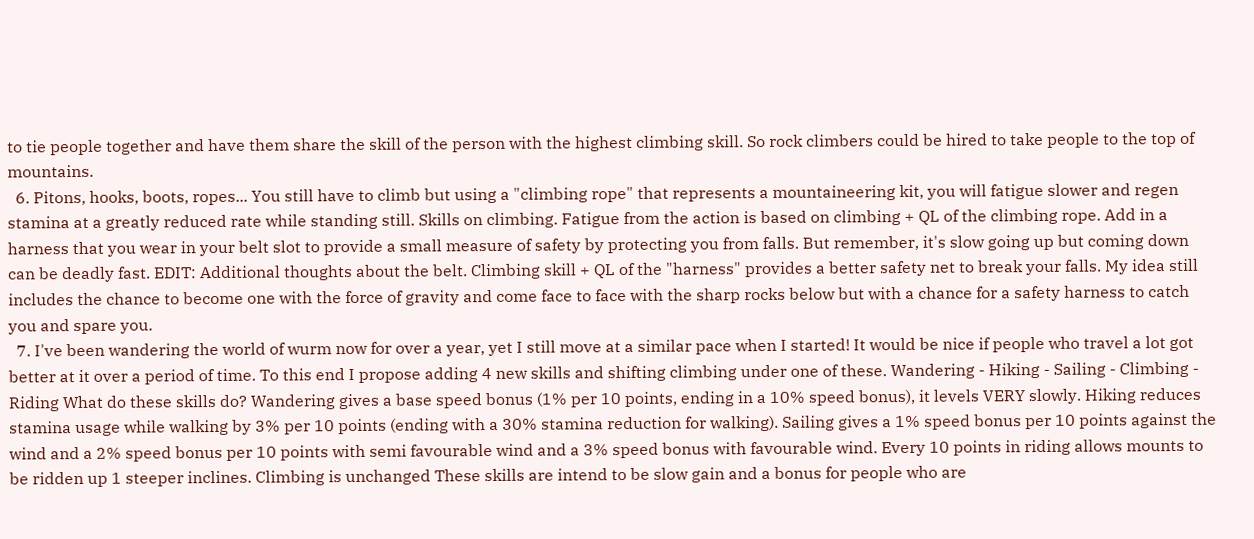to tie people together and have them share the skill of the person with the highest climbing skill. So rock climbers could be hired to take people to the top of mountains.
  6. Pitons, hooks, boots, ropes... You still have to climb but using a "climbing rope" that represents a mountaineering kit, you will fatigue slower and regen stamina at a greatly reduced rate while standing still. Skills on climbing. Fatigue from the action is based on climbing + QL of the climbing rope. Add in a harness that you wear in your belt slot to provide a small measure of safety by protecting you from falls. But remember, it's slow going up but coming down can be deadly fast. EDIT: Additional thoughts about the belt. Climbing skill + QL of the "harness" provides a better safety net to break your falls. My idea still includes the chance to become one with the force of gravity and come face to face with the sharp rocks below but with a chance for a safety harness to catch you and spare you.
  7. I've been wandering the world of wurm now for over a year, yet I still move at a similar pace when I started! It would be nice if people who travel a lot got better at it over a period of time. To this end I propose adding 4 new skills and shifting climbing under one of these. Wandering - Hiking - Sailing - Climbing - Riding What do these skills do? Wandering gives a base speed bonus (1% per 10 points, ending in a 10% speed bonus), it levels VERY slowly. Hiking reduces stamina usage while walking by 3% per 10 points (ending with a 30% stamina reduction for walking). Sailing gives a 1% speed bonus per 10 points against the wind and a 2% speed bonus per 10 points with semi favourable wind and a 3% speed bonus with favourable wind. Every 10 points in riding allows mounts to be ridden up 1 steeper inclines. Climbing is unchanged These skills are intend to be slow gain and a bonus for people who are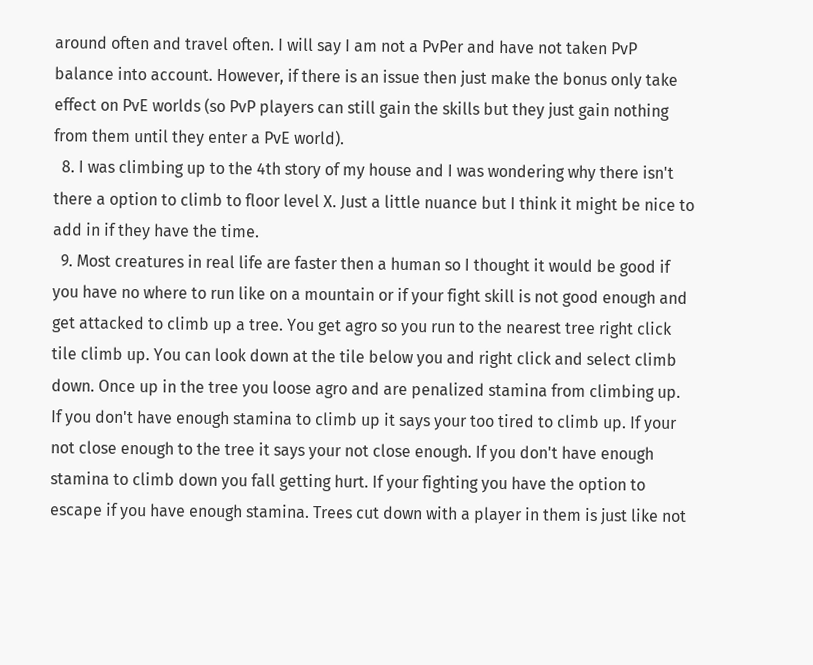around often and travel often. I will say I am not a PvPer and have not taken PvP balance into account. However, if there is an issue then just make the bonus only take effect on PvE worlds (so PvP players can still gain the skills but they just gain nothing from them until they enter a PvE world).
  8. I was climbing up to the 4th story of my house and I was wondering why there isn't there a option to climb to floor level X. Just a little nuance but I think it might be nice to add in if they have the time.
  9. Most creatures in real life are faster then a human so I thought it would be good if you have no where to run like on a mountain or if your fight skill is not good enough and get attacked to climb up a tree. You get agro so you run to the nearest tree right click tile climb up. You can look down at the tile below you and right click and select climb down. Once up in the tree you loose agro and are penalized stamina from climbing up. If you don't have enough stamina to climb up it says your too tired to climb up. If your not close enough to the tree it says your not close enough. If you don't have enough stamina to climb down you fall getting hurt. If your fighting you have the option to escape if you have enough stamina. Trees cut down with a player in them is just like not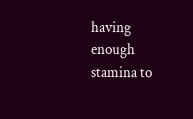having enough stamina to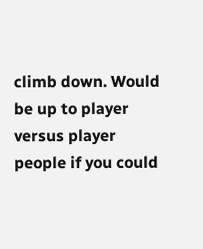climb down. Would be up to player versus player people if you could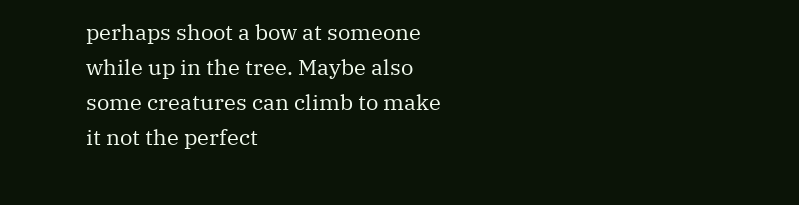perhaps shoot a bow at someone while up in the tree. Maybe also some creatures can climb to make it not the perfect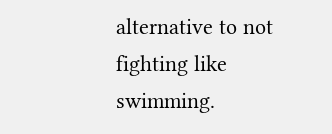alternative to not fighting like swimming.